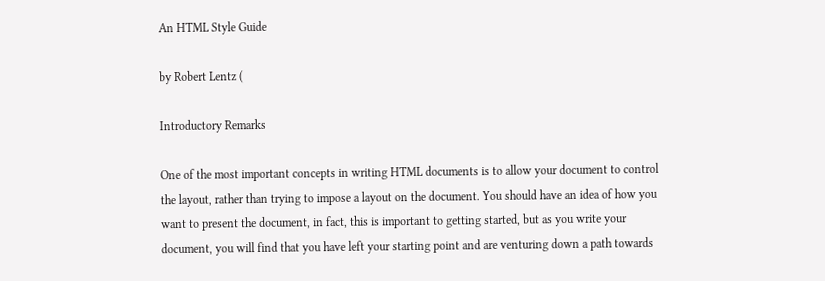An HTML Style Guide

by Robert Lentz (

Introductory Remarks

One of the most important concepts in writing HTML documents is to allow your document to control the layout, rather than trying to impose a layout on the document. You should have an idea of how you want to present the document, in fact, this is important to getting started, but as you write your document, you will find that you have left your starting point and are venturing down a path towards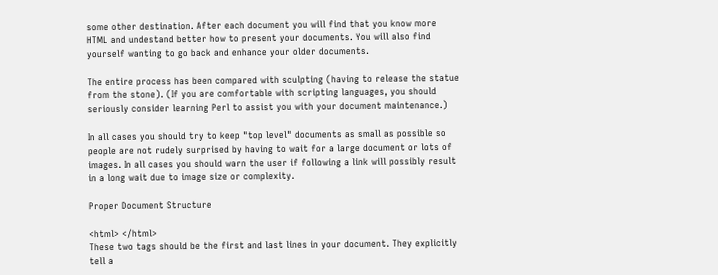some other destination. After each document you will find that you know more HTML and undestand better how to present your documents. You will also find yourself wanting to go back and enhance your older documents.

The entire process has been compared with sculpting (having to release the statue from the stone). (If you are comfortable with scripting languages, you should seriously consider learning Perl to assist you with your document maintenance.)

In all cases you should try to keep "top level" documents as small as possible so people are not rudely surprised by having to wait for a large document or lots of images. In all cases you should warn the user if following a link will possibly result in a long wait due to image size or complexity.

Proper Document Structure

<html> </html>
These two tags should be the first and last lines in your document. They explicitly tell a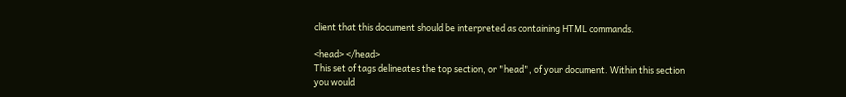client that this document should be interpreted as containing HTML commands.

<head> </head>
This set of tags delineates the top section, or "head", of your document. Within this section you would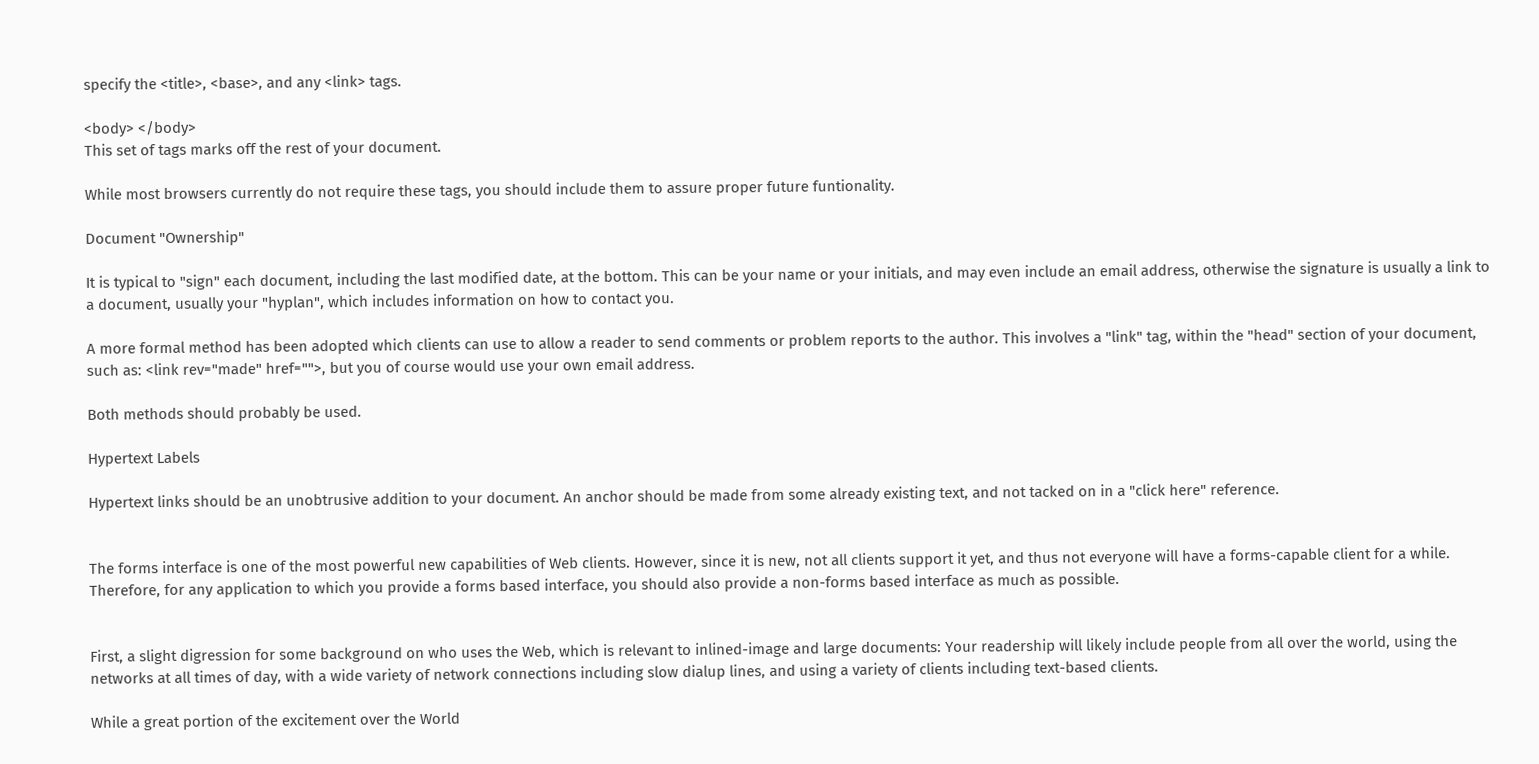specify the <title>, <base>, and any <link> tags.

<body> </body>
This set of tags marks off the rest of your document.

While most browsers currently do not require these tags, you should include them to assure proper future funtionality.

Document "Ownership"

It is typical to "sign" each document, including the last modified date, at the bottom. This can be your name or your initials, and may even include an email address, otherwise the signature is usually a link to a document, usually your "hyplan", which includes information on how to contact you.

A more formal method has been adopted which clients can use to allow a reader to send comments or problem reports to the author. This involves a "link" tag, within the "head" section of your document, such as: <link rev="made" href="">, but you of course would use your own email address.

Both methods should probably be used.

Hypertext Labels

Hypertext links should be an unobtrusive addition to your document. An anchor should be made from some already existing text, and not tacked on in a "click here" reference.


The forms interface is one of the most powerful new capabilities of Web clients. However, since it is new, not all clients support it yet, and thus not everyone will have a forms-capable client for a while. Therefore, for any application to which you provide a forms based interface, you should also provide a non-forms based interface as much as possible.


First, a slight digression for some background on who uses the Web, which is relevant to inlined-image and large documents: Your readership will likely include people from all over the world, using the networks at all times of day, with a wide variety of network connections including slow dialup lines, and using a variety of clients including text-based clients.

While a great portion of the excitement over the World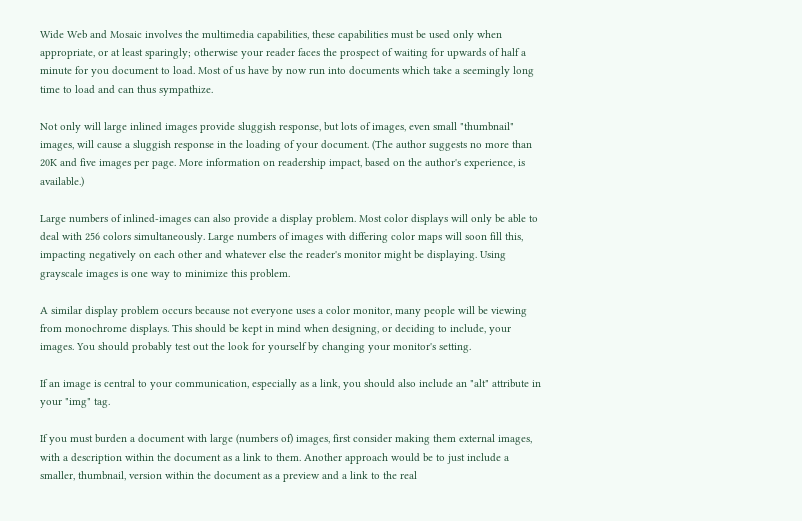Wide Web and Mosaic involves the multimedia capabilities, these capabilities must be used only when appropriate, or at least sparingly; otherwise your reader faces the prospect of waiting for upwards of half a minute for you document to load. Most of us have by now run into documents which take a seemingly long time to load and can thus sympathize.

Not only will large inlined images provide sluggish response, but lots of images, even small "thumbnail" images, will cause a sluggish response in the loading of your document. (The author suggests no more than 20K and five images per page. More information on readership impact, based on the author's experience, is available.)

Large numbers of inlined-images can also provide a display problem. Most color displays will only be able to deal with 256 colors simultaneously. Large numbers of images with differing color maps will soon fill this, impacting negatively on each other and whatever else the reader's monitor might be displaying. Using grayscale images is one way to minimize this problem.

A similar display problem occurs because not everyone uses a color monitor, many people will be viewing from monochrome displays. This should be kept in mind when designing, or deciding to include, your images. You should probably test out the look for yourself by changing your monitor's setting.

If an image is central to your communication, especially as a link, you should also include an "alt" attribute in your "img" tag.

If you must burden a document with large (numbers of) images, first consider making them external images, with a description within the document as a link to them. Another approach would be to just include a smaller, thumbnail, version within the document as a preview and a link to the real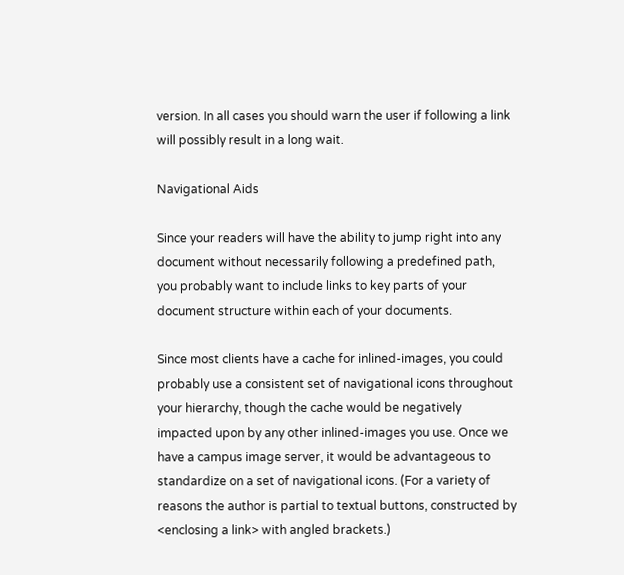version. In all cases you should warn the user if following a link will possibly result in a long wait.

Navigational Aids

Since your readers will have the ability to jump right into any document without necessarily following a predefined path, you probably want to include links to key parts of your document structure within each of your documents.

Since most clients have a cache for inlined-images, you could probably use a consistent set of navigational icons throughout your hierarchy, though the cache would be negatively impacted upon by any other inlined-images you use. Once we have a campus image server, it would be advantageous to standardize on a set of navigational icons. (For a variety of reasons the author is partial to textual buttons, constructed by <enclosing a link> with angled brackets.)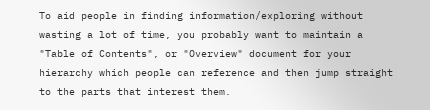To aid people in finding information/exploring without wasting a lot of time, you probably want to maintain a "Table of Contents", or "Overview" document for your hierarchy which people can reference and then jump straight to the parts that interest them.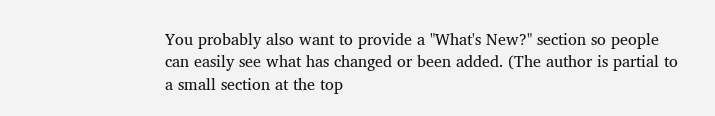You probably also want to provide a "What's New?" section so people can easily see what has changed or been added. (The author is partial to a small section at the top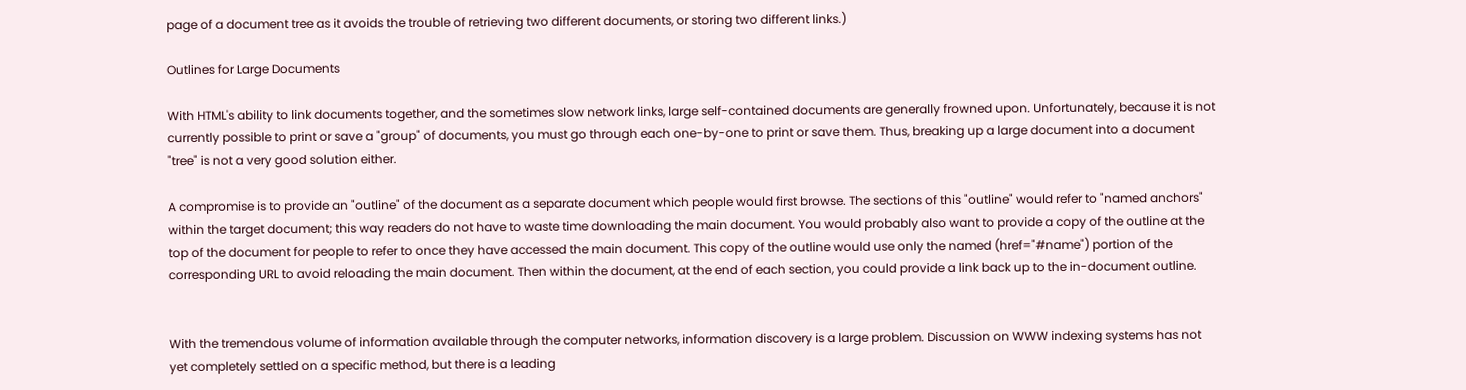page of a document tree as it avoids the trouble of retrieving two different documents, or storing two different links.)

Outlines for Large Documents

With HTML's ability to link documents together, and the sometimes slow network links, large self-contained documents are generally frowned upon. Unfortunately, because it is not currently possible to print or save a "group" of documents, you must go through each one-by-one to print or save them. Thus, breaking up a large document into a document "tree" is not a very good solution either.

A compromise is to provide an "outline" of the document as a separate document which people would first browse. The sections of this "outline" would refer to "named anchors" within the target document; this way readers do not have to waste time downloading the main document. You would probably also want to provide a copy of the outline at the top of the document for people to refer to once they have accessed the main document. This copy of the outline would use only the named (href="#name") portion of the corresponding URL to avoid reloading the main document. Then within the document, at the end of each section, you could provide a link back up to the in-document outline.


With the tremendous volume of information available through the computer networks, information discovery is a large problem. Discussion on WWW indexing systems has not yet completely settled on a specific method, but there is a leading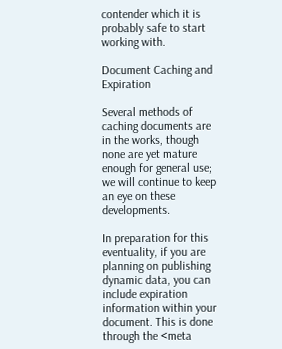contender which it is probably safe to start working with.

Document Caching and Expiration

Several methods of caching documents are in the works, though none are yet mature enough for general use; we will continue to keep an eye on these developments.

In preparation for this eventuality, if you are planning on publishing dynamic data, you can include expiration information within your document. This is done through the <meta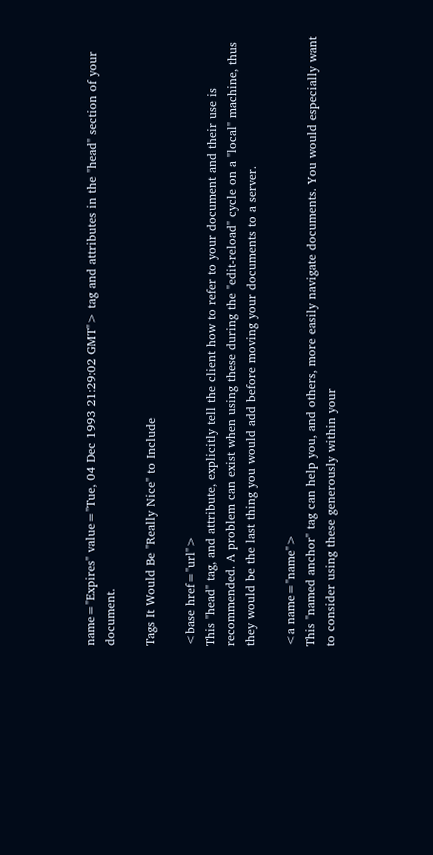name="Expires" value="Tue, 04 Dec 1993 21:29:02 GMT"> tag and attributes in the "head" section of your document.

Tags It Would Be "Really Nice" to Include

<base href="url">
This "head" tag, and attribute, explicitly tell the client how to refer to your document and their use is recommended. A problem can exist when using these during the "edit-reload" cycle on a "local" machine, thus they would be the last thing you would add before moving your documents to a server.

<a name="name">
This "named anchor" tag can help you, and others, more easily navigate documents. You would especially want to consider using these generously within your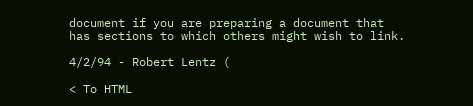document if you are preparing a document that has sections to which others might wish to link.

4/2/94 - Robert Lentz (

< To HTML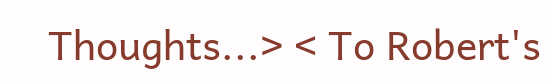Thoughts...> < To Robert's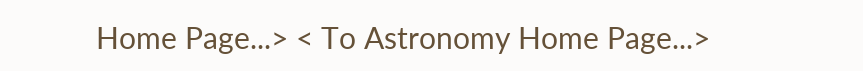Home Page...> < To Astronomy Home Page...>